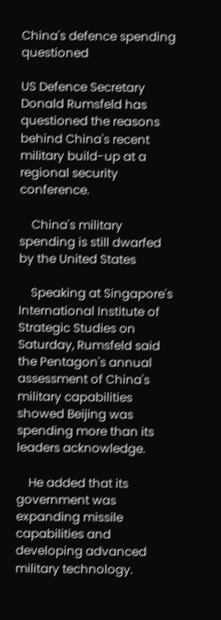China's defence spending questioned

US Defence Secretary Donald Rumsfeld has questioned the reasons behind China's recent military build-up at a regional security conference.

    China's military spending is still dwarfed by the United States

    Speaking at Singapore's International Institute of Strategic Studies on Saturday, Rumsfeld said the Pentagon's annual assessment of China's military capabilities showed Beijing was spending more than its leaders acknowledge.

    He added that its government was expanding missile capabilities and developing advanced military technology.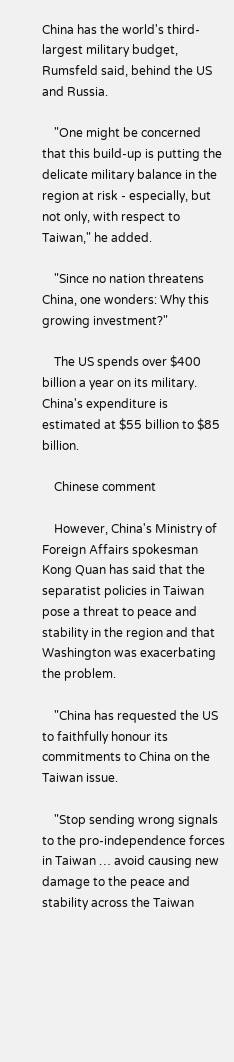China has the world's third-largest military budget, Rumsfeld said, behind the US and Russia.

    "One might be concerned that this build-up is putting the delicate military balance in the region at risk - especially, but not only, with respect to Taiwan," he added.

    "Since no nation threatens China, one wonders: Why this growing investment?"

    The US spends over $400 billion a year on its military. China's expenditure is estimated at $55 billion to $85 billion.

    Chinese comment

    However, China's Ministry of Foreign Affairs spokesman Kong Quan has said that the separatist policies in Taiwan pose a threat to peace and stability in the region and that Washington was exacerbating the problem.

    "China has requested the US to faithfully honour its commitments to China on the Taiwan issue.

    "Stop sending wrong signals to the pro-independence forces in Taiwan … avoid causing new damage to the peace and stability across the Taiwan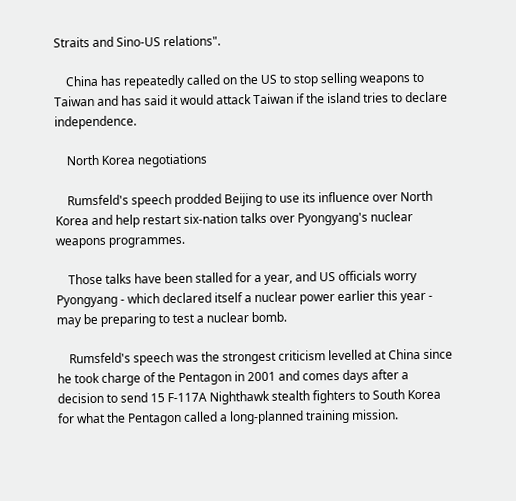Straits and Sino-US relations".

    China has repeatedly called on the US to stop selling weapons to Taiwan and has said it would attack Taiwan if the island tries to declare independence.

    North Korea negotiations

    Rumsfeld's speech prodded Beijing to use its influence over North Korea and help restart six-nation talks over Pyongyang's nuclear weapons programmes.

    Those talks have been stalled for a year, and US officials worry Pyongyang - which declared itself a nuclear power earlier this year - may be preparing to test a nuclear bomb.

    Rumsfeld's speech was the strongest criticism levelled at China since he took charge of the Pentagon in 2001 and comes days after a decision to send 15 F-117A Nighthawk stealth fighters to South Korea for what the Pentagon called a long-planned training mission.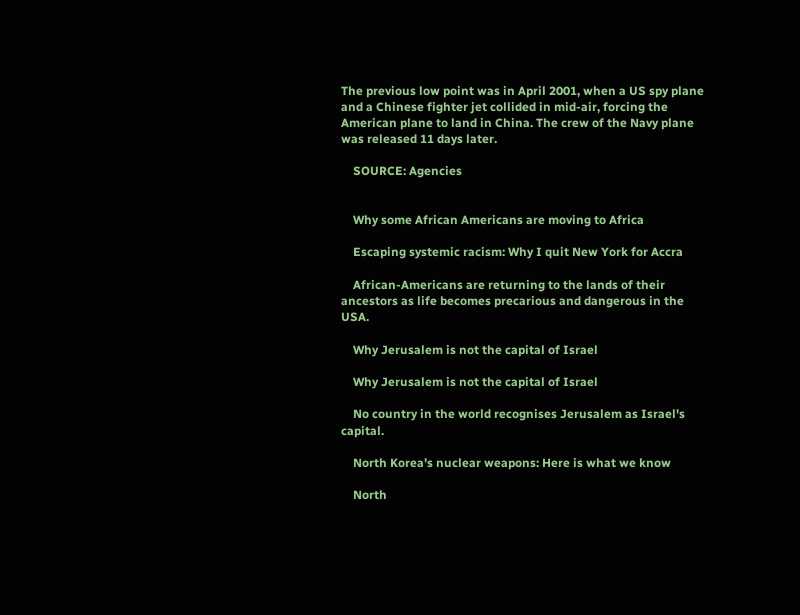The previous low point was in April 2001, when a US spy plane and a Chinese fighter jet collided in mid-air, forcing the American plane to land in China. The crew of the Navy plane was released 11 days later.

    SOURCE: Agencies


    Why some African Americans are moving to Africa

    Escaping systemic racism: Why I quit New York for Accra

    African-Americans are returning to the lands of their ancestors as life becomes precarious and dangerous in the USA.

    Why Jerusalem is not the capital of Israel

    Why Jerusalem is not the capital of Israel

    No country in the world recognises Jerusalem as Israel's capital.

    North Korea's nuclear weapons: Here is what we know

    North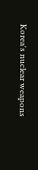Korea's nuclear weapons